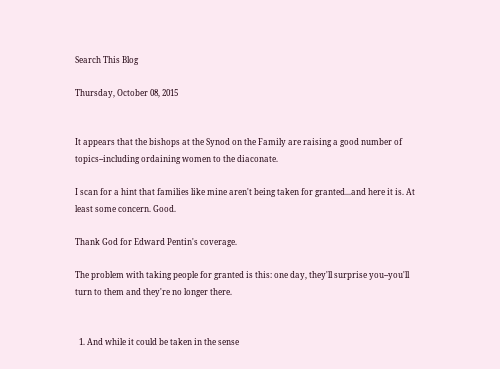Search This Blog

Thursday, October 08, 2015


It appears that the bishops at the Synod on the Family are raising a good number of topics--including ordaining women to the diaconate.

I scan for a hint that families like mine aren't being taken for granted...and here it is. At least some concern. Good.

Thank God for Edward Pentin's coverage.

The problem with taking people for granted is this: one day, they'll surprise you--you'll turn to them and they're no longer there.


  1. And while it could be taken in the sense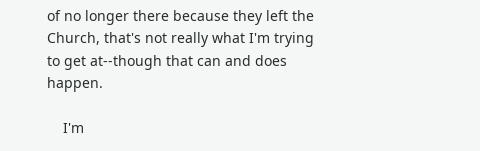of no longer there because they left the Church, that's not really what I'm trying to get at--though that can and does happen.

    I'm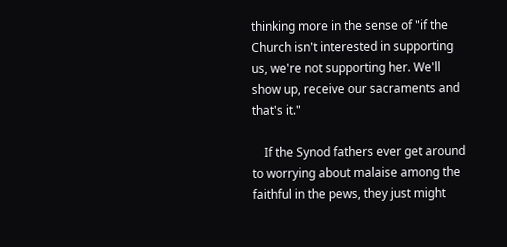thinking more in the sense of "if the Church isn't interested in supporting us, we're not supporting her. We'll show up, receive our sacraments and that's it."

    If the Synod fathers ever get around to worrying about malaise among the faithful in the pews, they just might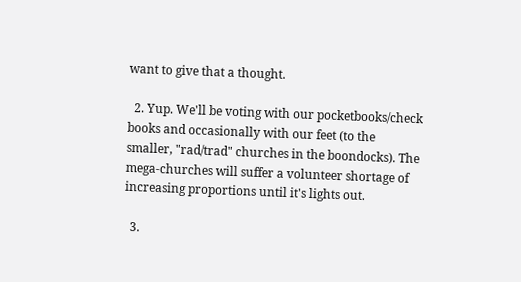want to give that a thought.

  2. Yup. We'll be voting with our pocketbooks/check books and occasionally with our feet (to the smaller, "rad/trad" churches in the boondocks). The mega-churches will suffer a volunteer shortage of increasing proportions until it's lights out.

  3.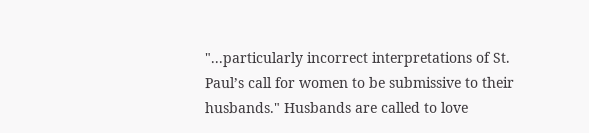"...particularly incorrect interpretations of St. Paul’s call for women to be submissive to their husbands." Husbands are called to love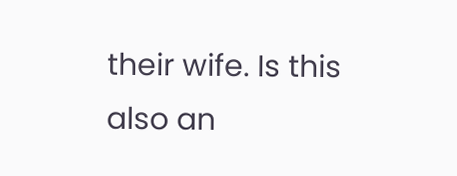their wife. Is this also an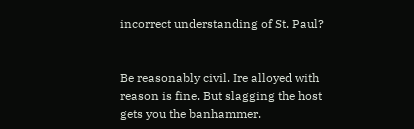incorrect understanding of St. Paul?


Be reasonably civil. Ire alloyed with reason is fine. But slagging the host gets you the banhammer.